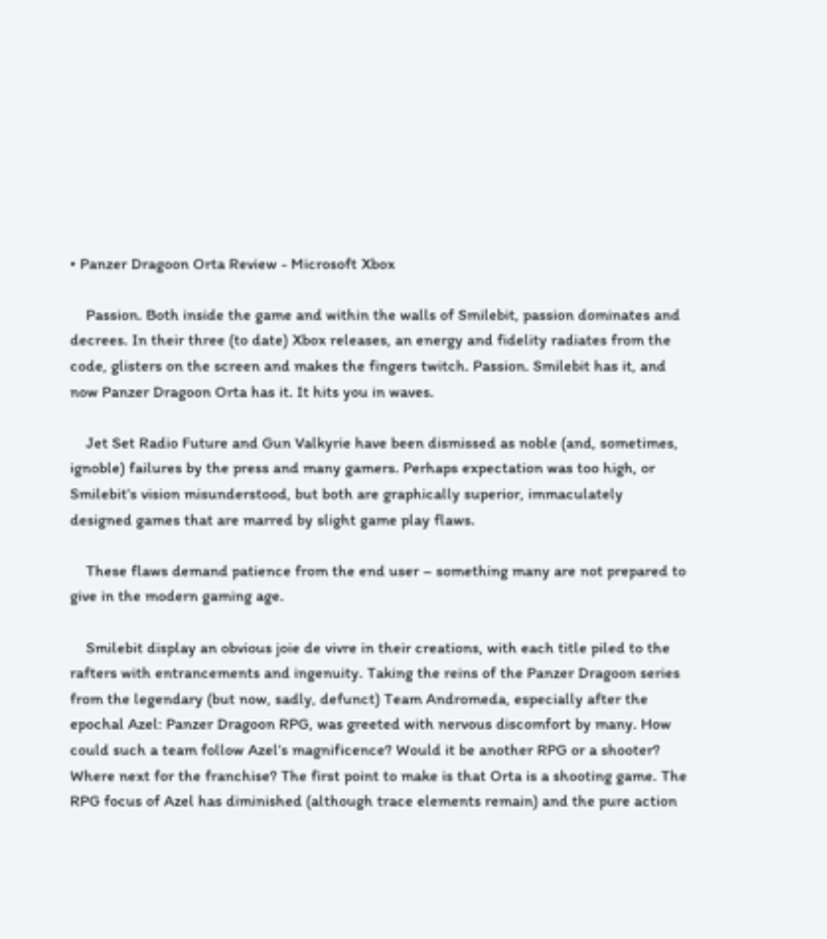• Panzer Dragoon Orta Review - Microsoft Xbox

    Passion. Both inside the game and within the walls of Smilebit, passion dominates and decrees. In their three (to date) Xbox releases, an energy and fidelity radiates from the code, glisters on the screen and makes the fingers twitch. Passion. Smilebit has it, and now Panzer Dragoon Orta has it. It hits you in waves.

    Jet Set Radio Future and Gun Valkyrie have been dismissed as noble (and, sometimes, ignoble) failures by the press and many gamers. Perhaps expectation was too high, or Smilebit’s vision misunderstood, but both are graphically superior, immaculately designed games that are marred by slight game play flaws.

    These flaws demand patience from the end user – something many are not prepared to give in the modern gaming age.

    Smilebit display an obvious joie de vivre in their creations, with each title piled to the rafters with entrancements and ingenuity. Taking the reins of the Panzer Dragoon series from the legendary (but now, sadly, defunct) Team Andromeda, especially after the epochal Azel: Panzer Dragoon RPG, was greeted with nervous discomfort by many. How could such a team follow Azel’s magnificence? Would it be another RPG or a shooter? Where next for the franchise? The first point to make is that Orta is a shooting game. The RPG focus of Azel has diminished (although trace elements remain) and the pure action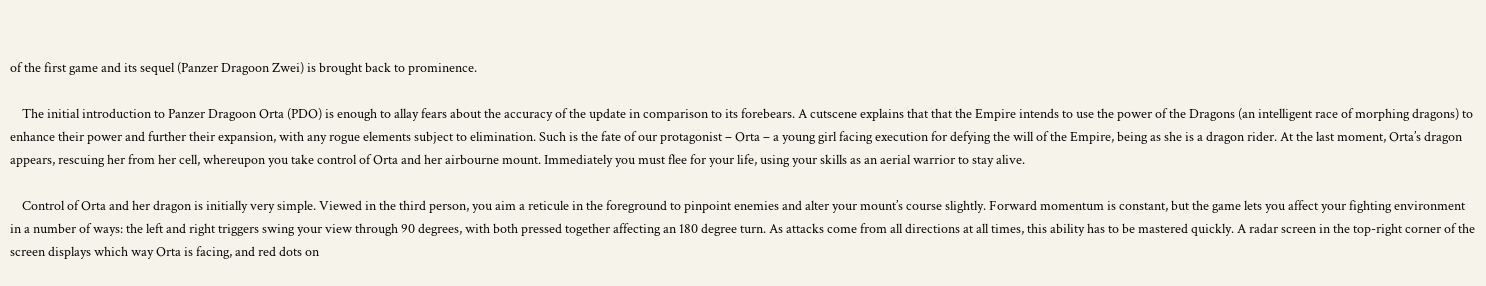of the first game and its sequel (Panzer Dragoon Zwei) is brought back to prominence.

    The initial introduction to Panzer Dragoon Orta (PDO) is enough to allay fears about the accuracy of the update in comparison to its forebears. A cutscene explains that that the Empire intends to use the power of the Dragons (an intelligent race of morphing dragons) to enhance their power and further their expansion, with any rogue elements subject to elimination. Such is the fate of our protagonist – Orta – a young girl facing execution for defying the will of the Empire, being as she is a dragon rider. At the last moment, Orta’s dragon appears, rescuing her from her cell, whereupon you take control of Orta and her airbourne mount. Immediately you must flee for your life, using your skills as an aerial warrior to stay alive.

    Control of Orta and her dragon is initially very simple. Viewed in the third person, you aim a reticule in the foreground to pinpoint enemies and alter your mount’s course slightly. Forward momentum is constant, but the game lets you affect your fighting environment in a number of ways: the left and right triggers swing your view through 90 degrees, with both pressed together affecting an 180 degree turn. As attacks come from all directions at all times, this ability has to be mastered quickly. A radar screen in the top-right corner of the screen displays which way Orta is facing, and red dots on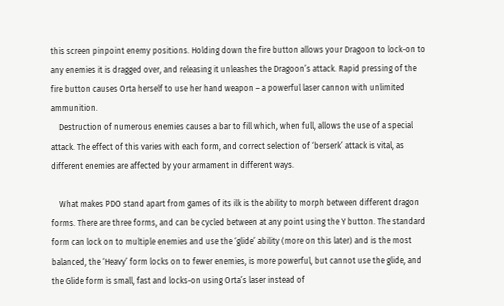this screen pinpoint enemy positions. Holding down the fire button allows your Dragoon to lock-on to any enemies it is dragged over, and releasing it unleashes the Dragoon’s attack. Rapid pressing of the fire button causes Orta herself to use her hand weapon – a powerful laser cannon with unlimited ammunition.
    Destruction of numerous enemies causes a bar to fill which, when full, allows the use of a special attack. The effect of this varies with each form, and correct selection of ‘berserk’ attack is vital, as different enemies are affected by your armament in different ways.

    What makes PDO stand apart from games of its ilk is the ability to morph between different dragon forms. There are three forms, and can be cycled between at any point using the Y button. The standard form can lock on to multiple enemies and use the ‘glide’ ability (more on this later) and is the most balanced, the ‘Heavy’ form locks on to fewer enemies, is more powerful, but cannot use the glide, and the Glide form is small, fast and locks-on using Orta’s laser instead of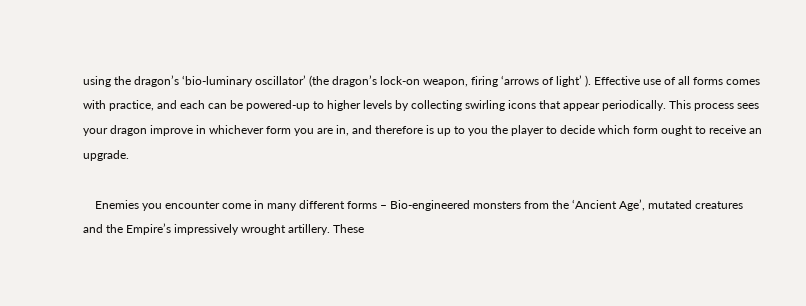using the dragon’s ‘bio-luminary oscillator’ (the dragon’s lock-on weapon, firing ‘arrows of light’ ). Effective use of all forms comes with practice, and each can be powered-up to higher levels by collecting swirling icons that appear periodically. This process sees your dragon improve in whichever form you are in, and therefore is up to you the player to decide which form ought to receive an upgrade.

    Enemies you encounter come in many different forms – Bio-engineered monsters from the ‘Ancient Age’, mutated creatures and the Empire’s impressively wrought artillery. These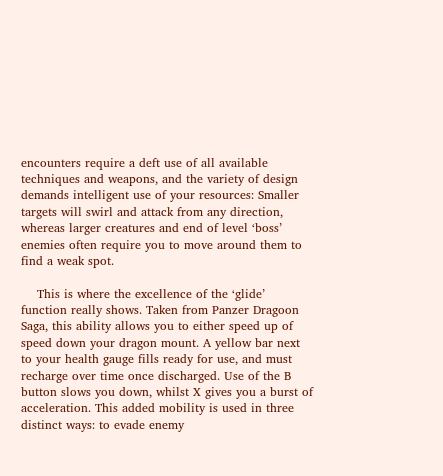encounters require a deft use of all available techniques and weapons, and the variety of design demands intelligent use of your resources: Smaller targets will swirl and attack from any direction, whereas larger creatures and end of level ‘boss’ enemies often require you to move around them to find a weak spot.

    This is where the excellence of the ‘glide’ function really shows. Taken from Panzer Dragoon Saga, this ability allows you to either speed up of speed down your dragon mount. A yellow bar next to your health gauge fills ready for use, and must recharge over time once discharged. Use of the B button slows you down, whilst X gives you a burst of acceleration. This added mobility is used in three distinct ways: to evade enemy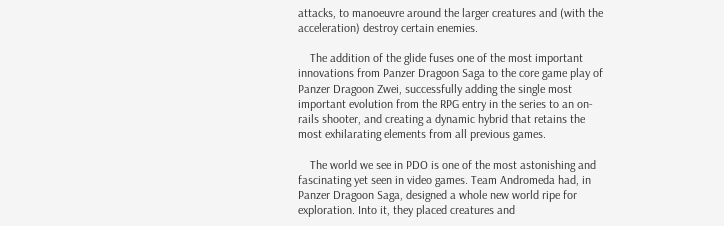attacks, to manoeuvre around the larger creatures and (with the acceleration) destroy certain enemies.

    The addition of the glide fuses one of the most important innovations from Panzer Dragoon Saga to the core game play of Panzer Dragoon Zwei, successfully adding the single most important evolution from the RPG entry in the series to an on-rails shooter, and creating a dynamic hybrid that retains the most exhilarating elements from all previous games.

    The world we see in PDO is one of the most astonishing and fascinating yet seen in video games. Team Andromeda had, in Panzer Dragoon Saga, designed a whole new world ripe for exploration. Into it, they placed creatures and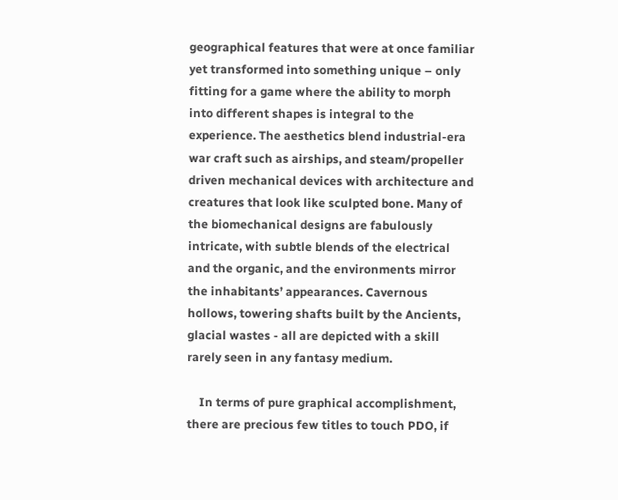geographical features that were at once familiar yet transformed into something unique – only fitting for a game where the ability to morph into different shapes is integral to the experience. The aesthetics blend industrial-era war craft such as airships, and steam/propeller driven mechanical devices with architecture and creatures that look like sculpted bone. Many of the biomechanical designs are fabulously intricate, with subtle blends of the electrical and the organic, and the environments mirror the inhabitants’ appearances. Cavernous hollows, towering shafts built by the Ancients, glacial wastes - all are depicted with a skill rarely seen in any fantasy medium.

    In terms of pure graphical accomplishment, there are precious few titles to touch PDO, if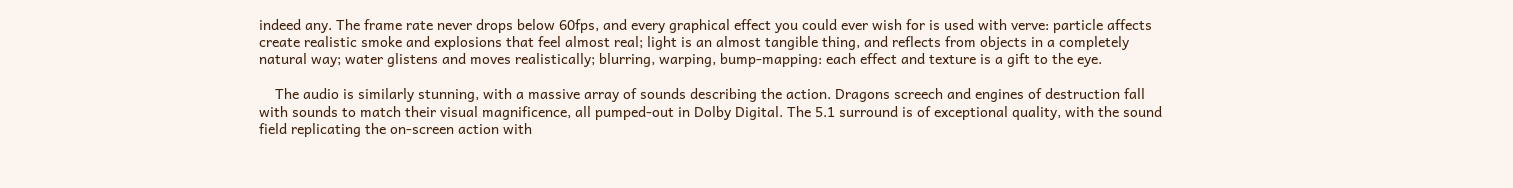indeed any. The frame rate never drops below 60fps, and every graphical effect you could ever wish for is used with verve: particle affects create realistic smoke and explosions that feel almost real; light is an almost tangible thing, and reflects from objects in a completely natural way; water glistens and moves realistically; blurring, warping, bump-mapping: each effect and texture is a gift to the eye.

    The audio is similarly stunning, with a massive array of sounds describing the action. Dragons screech and engines of destruction fall with sounds to match their visual magnificence, all pumped-out in Dolby Digital. The 5.1 surround is of exceptional quality, with the sound field replicating the on-screen action with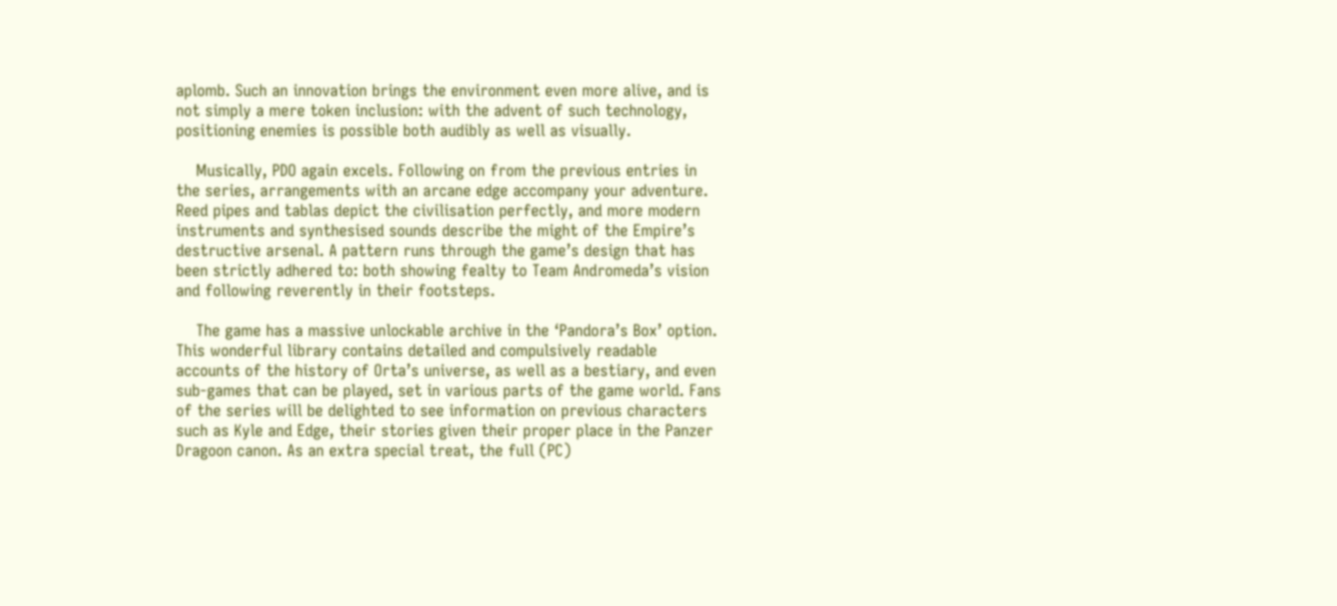aplomb. Such an innovation brings the environment even more alive, and is not simply a mere token inclusion: with the advent of such technology, positioning enemies is possible both audibly as well as visually.

    Musically, PDO again excels. Following on from the previous entries in the series, arrangements with an arcane edge accompany your adventure. Reed pipes and tablas depict the civilisation perfectly, and more modern instruments and synthesised sounds describe the might of the Empire’s destructive arsenal. A pattern runs through the game’s design that has been strictly adhered to: both showing fealty to Team Andromeda’s vision and following reverently in their footsteps.

    The game has a massive unlockable archive in the ‘Pandora’s Box’ option. This wonderful library contains detailed and compulsively readable accounts of the history of Orta’s universe, as well as a bestiary, and even sub-games that can be played, set in various parts of the game world. Fans of the series will be delighted to see information on previous characters such as Kyle and Edge, their stories given their proper place in the Panzer Dragoon canon. As an extra special treat, the full (PC)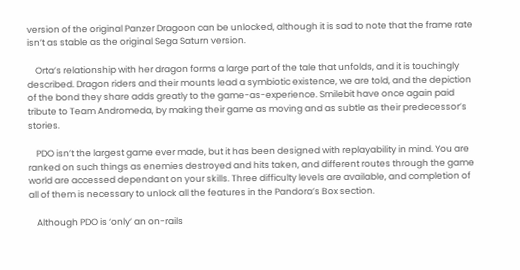version of the original Panzer Dragoon can be unlocked, although it is sad to note that the frame rate isn’t as stable as the original Sega Saturn version.

    Orta’s relationship with her dragon forms a large part of the tale that unfolds, and it is touchingly described. Dragon riders and their mounts lead a symbiotic existence, we are told, and the depiction of the bond they share adds greatly to the game-as-experience. Smilebit have once again paid tribute to Team Andromeda, by making their game as moving and as subtle as their predecessor’s stories.

    PDO isn’t the largest game ever made, but it has been designed with replayability in mind. You are ranked on such things as enemies destroyed and hits taken, and different routes through the game world are accessed dependant on your skills. Three difficulty levels are available, and completion of all of them is necessary to unlock all the features in the Pandora’s Box section.

    Although PDO is ‘only’ an on-rails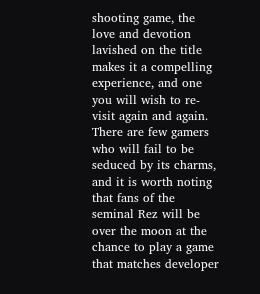shooting game, the love and devotion lavished on the title makes it a compelling experience, and one you will wish to re-visit again and again. There are few gamers who will fail to be seduced by its charms, and it is worth noting that fans of the seminal Rez will be over the moon at the chance to play a game that matches developer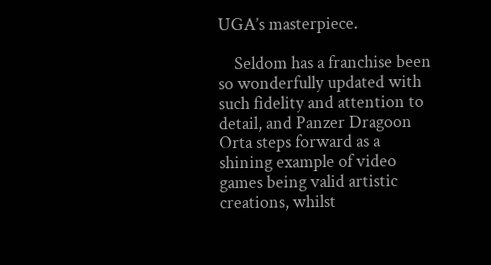UGA’s masterpiece.

    Seldom has a franchise been so wonderfully updated with such fidelity and attention to detail, and Panzer Dragoon Orta steps forward as a shining example of video games being valid artistic creations, whilst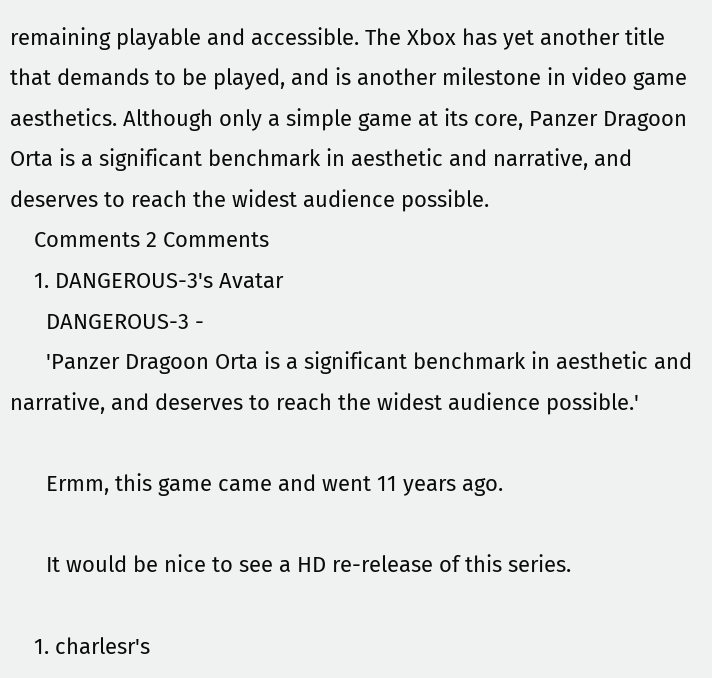remaining playable and accessible. The Xbox has yet another title that demands to be played, and is another milestone in video game aesthetics. Although only a simple game at its core, Panzer Dragoon Orta is a significant benchmark in aesthetic and narrative, and deserves to reach the widest audience possible.
    Comments 2 Comments
    1. DANGEROUS-3's Avatar
      DANGEROUS-3 -
      'Panzer Dragoon Orta is a significant benchmark in aesthetic and narrative, and deserves to reach the widest audience possible.'

      Ermm, this game came and went 11 years ago.

      It would be nice to see a HD re-release of this series.

    1. charlesr's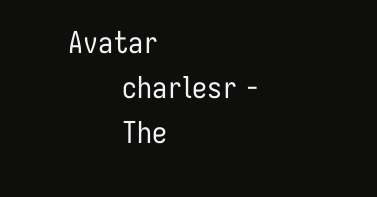Avatar
      charlesr -
      The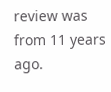review was from 11 years ago.